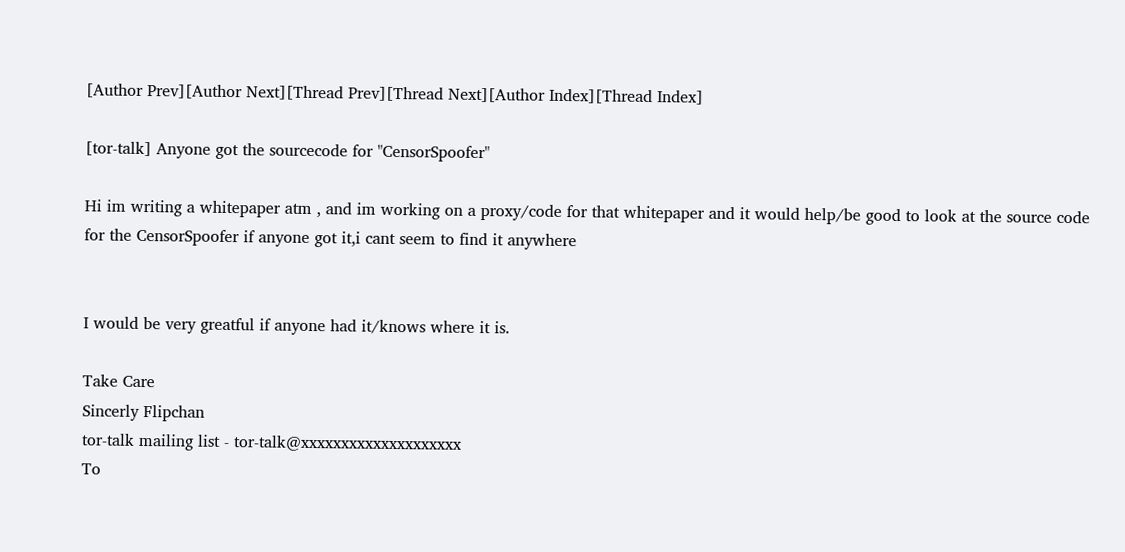[Author Prev][Author Next][Thread Prev][Thread Next][Author Index][Thread Index]

[tor-talk] Anyone got the sourcecode for "CensorSpoofer"

Hi im writing a whitepaper atm , and im working on a proxy/code for that whitepaper and it would help/be good to look at the source code for the CensorSpoofer if anyone got it,i cant seem to find it anywhere


I would be very greatful if anyone had it/knows where it is.

Take Care
Sincerly Flipchan
tor-talk mailing list - tor-talk@xxxxxxxxxxxxxxxxxxxx
To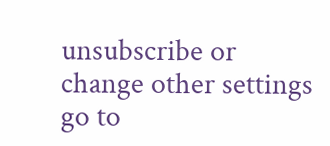unsubscribe or change other settings go to